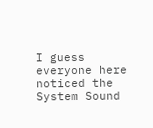I guess everyone here noticed the System Sound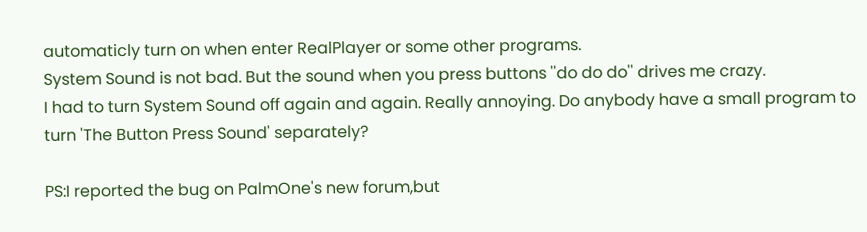automaticly turn on when enter RealPlayer or some other programs.
System Sound is not bad. But the sound when you press buttons ''do do do'' drives me crazy.
I had to turn System Sound off again and again. Really annoying. Do anybody have a small program to turn 'The Button Press Sound' separately?

PS:I reported the bug on PalmOne's new forum,but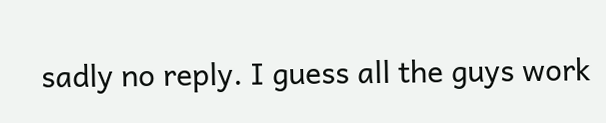sadly no reply. I guess all the guys work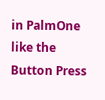in PalmOne like the Button Press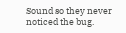Sound so they never noticed the bug.